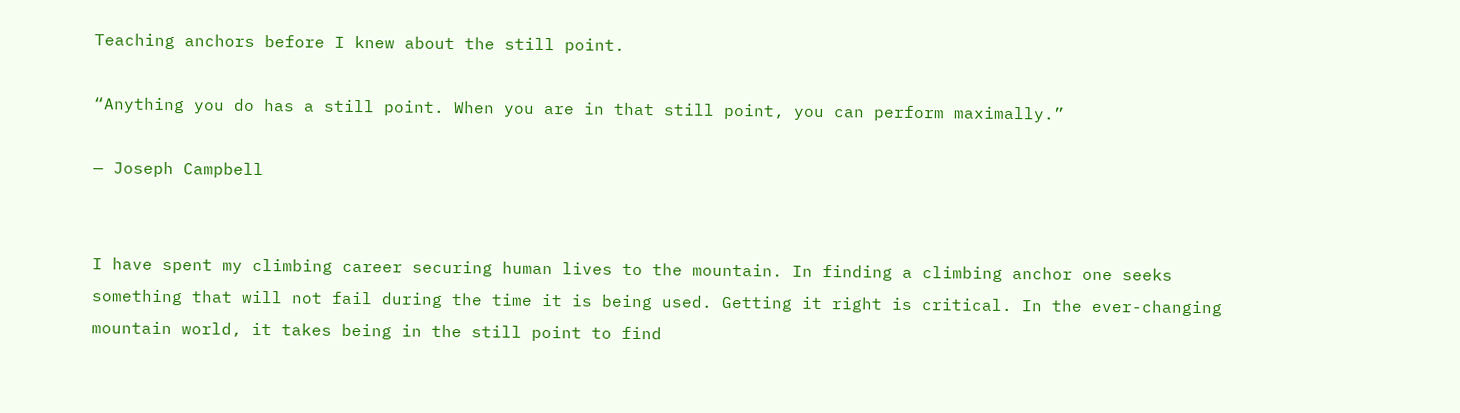Teaching anchors before I knew about the still point.

“Anything you do has a still point. When you are in that still point, you can perform maximally.”

— Joseph Campbell


I have spent my climbing career securing human lives to the mountain. In finding a climbing anchor one seeks something that will not fail during the time it is being used. Getting it right is critical. In the ever-changing mountain world, it takes being in the still point to find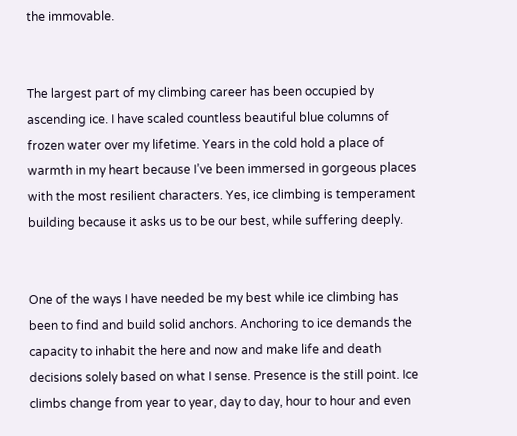the immovable.


The largest part of my climbing career has been occupied by ascending ice. I have scaled countless beautiful blue columns of frozen water over my lifetime. Years in the cold hold a place of warmth in my heart because I’ve been immersed in gorgeous places with the most resilient characters. Yes, ice climbing is temperament building because it asks us to be our best, while suffering deeply.


One of the ways I have needed be my best while ice climbing has been to find and build solid anchors. Anchoring to ice demands the capacity to inhabit the here and now and make life and death decisions solely based on what I sense. Presence is the still point. Ice climbs change from year to year, day to day, hour to hour and even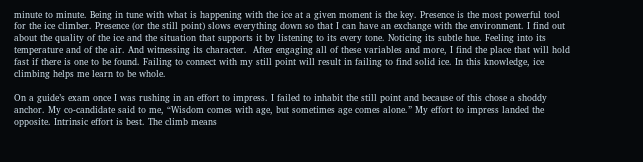minute to minute. Being in tune with what is happening with the ice at a given moment is the key. Presence is the most powerful tool for the ice climber. Presence (or the still point) slows everything down so that I can have an exchange with the environment. I find out about the quality of the ice and the situation that supports it by listening to its every tone. Noticing its subtle hue. Feeling into its temperature and of the air. And witnessing its character.  After engaging all of these variables and more, I find the place that will hold fast if there is one to be found. Failing to connect with my still point will result in failing to find solid ice. In this knowledge, ice climbing helps me learn to be whole.

On a guide’s exam once I was rushing in an effort to impress. I failed to inhabit the still point and because of this chose a shoddy anchor. My co-candidate said to me, “Wisdom comes with age, but sometimes age comes alone.” My effort to impress landed the opposite. Intrinsic effort is best. The climb means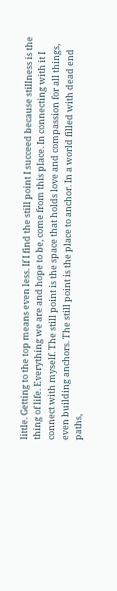little. Getting to the top means even less. If I find the still point I succeed because stillness is the thing of life. Everything we are and hope to be, come from this place. In connecting with it I connect with myself. The still point is the space that holds love and compassion for all things, even building anchors. The still point is the place to anchor. In a world filled with dead end paths,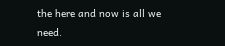the here and now is all we need.